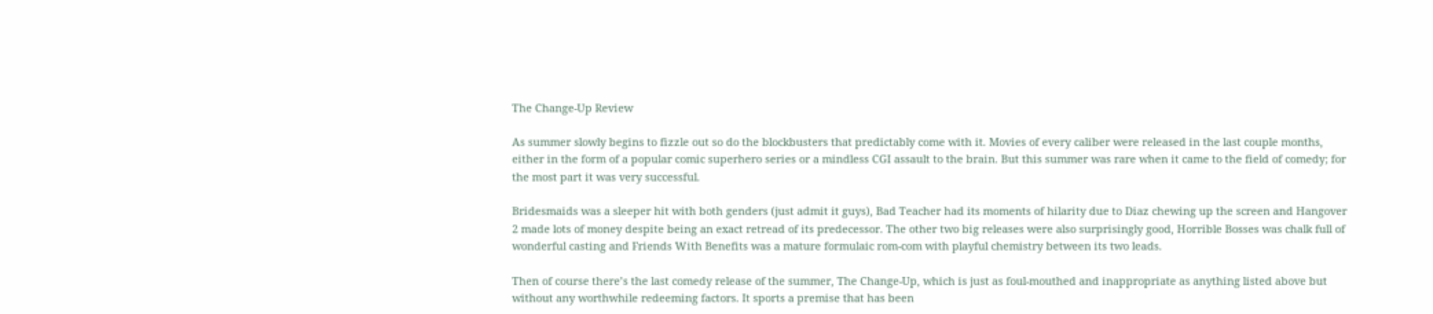The Change-Up Review

As summer slowly begins to fizzle out so do the blockbusters that predictably come with it. Movies of every caliber were released in the last couple months, either in the form of a popular comic superhero series or a mindless CGI assault to the brain. But this summer was rare when it came to the field of comedy; for the most part it was very successful.

Bridesmaids was a sleeper hit with both genders (just admit it guys), Bad Teacher had its moments of hilarity due to Diaz chewing up the screen and Hangover 2 made lots of money despite being an exact retread of its predecessor. The other two big releases were also surprisingly good, Horrible Bosses was chalk full of wonderful casting and Friends With Benefits was a mature formulaic rom-com with playful chemistry between its two leads.

Then of course there’s the last comedy release of the summer, The Change-Up, which is just as foul-mouthed and inappropriate as anything listed above but without any worthwhile redeeming factors. It sports a premise that has been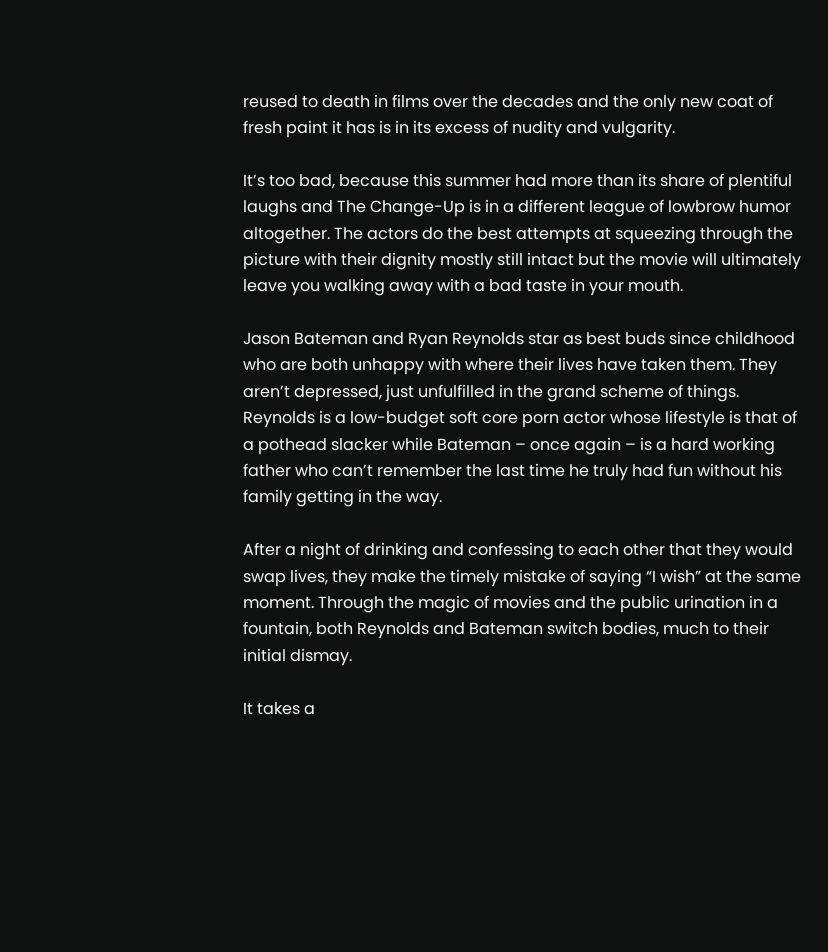reused to death in films over the decades and the only new coat of fresh paint it has is in its excess of nudity and vulgarity.

It’s too bad, because this summer had more than its share of plentiful laughs and The Change-Up is in a different league of lowbrow humor altogether. The actors do the best attempts at squeezing through the picture with their dignity mostly still intact but the movie will ultimately leave you walking away with a bad taste in your mouth.

Jason Bateman and Ryan Reynolds star as best buds since childhood who are both unhappy with where their lives have taken them. They aren’t depressed, just unfulfilled in the grand scheme of things. Reynolds is a low-budget soft core porn actor whose lifestyle is that of a pothead slacker while Bateman – once again – is a hard working father who can’t remember the last time he truly had fun without his family getting in the way.

After a night of drinking and confessing to each other that they would swap lives, they make the timely mistake of saying “I wish” at the same moment. Through the magic of movies and the public urination in a fountain, both Reynolds and Bateman switch bodies, much to their initial dismay.

It takes a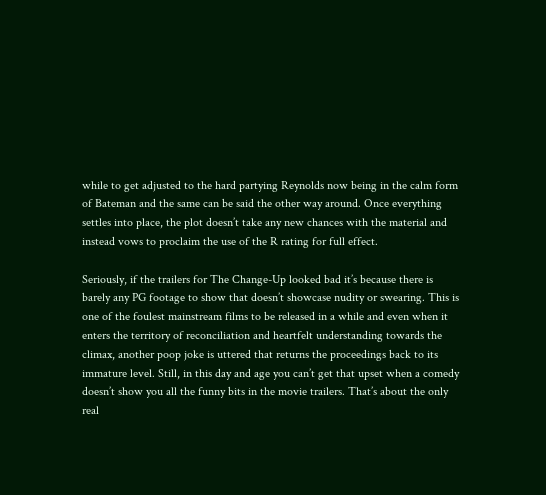while to get adjusted to the hard partying Reynolds now being in the calm form of Bateman and the same can be said the other way around. Once everything settles into place, the plot doesn’t take any new chances with the material and instead vows to proclaim the use of the R rating for full effect.

Seriously, if the trailers for The Change-Up looked bad it’s because there is barely any PG footage to show that doesn’t showcase nudity or swearing. This is one of the foulest mainstream films to be released in a while and even when it enters the territory of reconciliation and heartfelt understanding towards the climax, another poop joke is uttered that returns the proceedings back to its immature level. Still, in this day and age you can’t get that upset when a comedy doesn’t show you all the funny bits in the movie trailers. That’s about the only real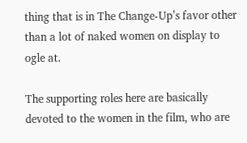thing that is in The Change-Up’s favor other than a lot of naked women on display to ogle at.

The supporting roles here are basically devoted to the women in the film, who are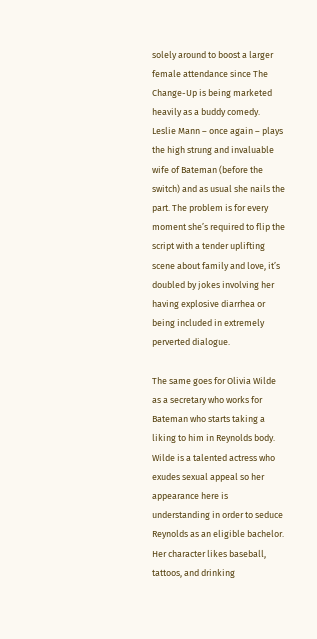solely around to boost a larger female attendance since The Change-Up is being marketed heavily as a buddy comedy. Leslie Mann – once again – plays the high strung and invaluable wife of Bateman (before the switch) and as usual she nails the part. The problem is for every moment she’s required to flip the script with a tender uplifting scene about family and love, it’s doubled by jokes involving her having explosive diarrhea or being included in extremely perverted dialogue.

The same goes for Olivia Wilde as a secretary who works for Bateman who starts taking a liking to him in Reynolds body. Wilde is a talented actress who exudes sexual appeal so her appearance here is understanding in order to seduce Reynolds as an eligible bachelor. Her character likes baseball, tattoos, and drinking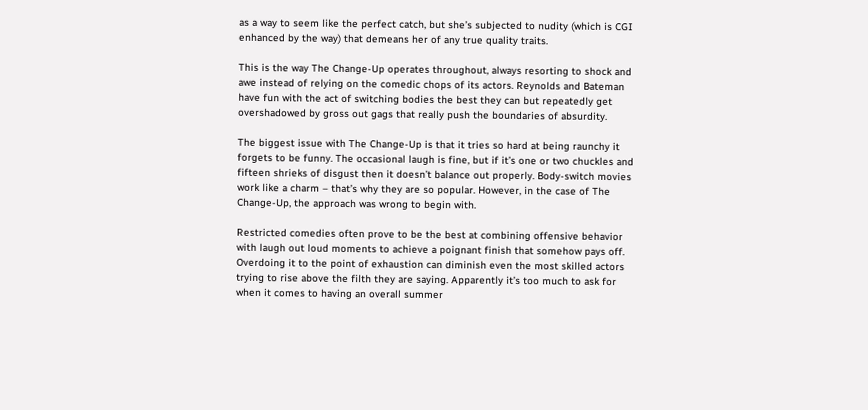as a way to seem like the perfect catch, but she’s subjected to nudity (which is CGI enhanced by the way) that demeans her of any true quality traits.

This is the way The Change-Up operates throughout, always resorting to shock and awe instead of relying on the comedic chops of its actors. Reynolds and Bateman have fun with the act of switching bodies the best they can but repeatedly get overshadowed by gross out gags that really push the boundaries of absurdity.

The biggest issue with The Change-Up is that it tries so hard at being raunchy it forgets to be funny. The occasional laugh is fine, but if it’s one or two chuckles and fifteen shrieks of disgust then it doesn’t balance out properly. Body-switch movies work like a charm – that’s why they are so popular. However, in the case of The Change-Up, the approach was wrong to begin with.

Restricted comedies often prove to be the best at combining offensive behavior with laugh out loud moments to achieve a poignant finish that somehow pays off. Overdoing it to the point of exhaustion can diminish even the most skilled actors trying to rise above the filth they are saying. Apparently it’s too much to ask for when it comes to having an overall summer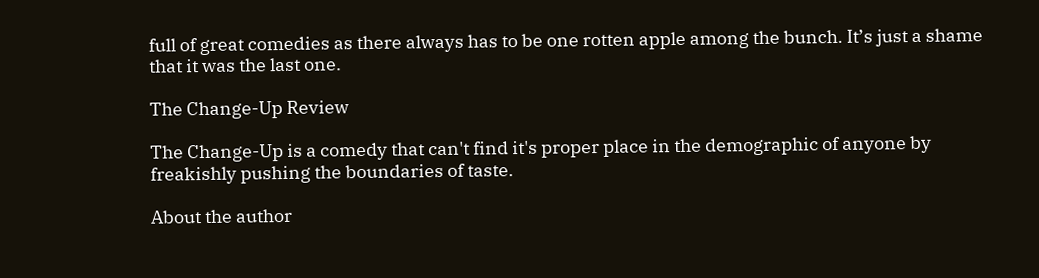full of great comedies as there always has to be one rotten apple among the bunch. It’s just a shame that it was the last one.

The Change-Up Review

The Change-Up is a comedy that can't find it's proper place in the demographic of anyone by freakishly pushing the boundaries of taste.

About the author